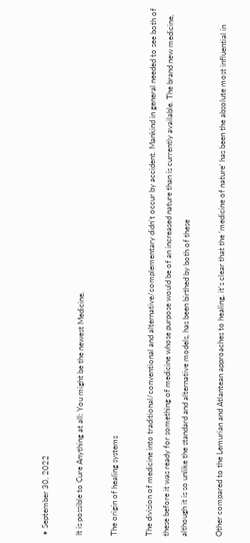• September 30, 2022

It is possible to Cure Anything at all: You might be the newest Medicine.

The origin of healing systems

The division of medicine into traditional/conventional and alternative/complementary didn’t occur by accident. Mankind in general needed to see both of these before it was ready for something of medicine whose purpose would be of an increased nature than is currently available. The brand new medicine, although it is so unlike the standard and alternative models, has been birthed by both of these

Other compared to the Lemurian and Atlantean approaches to healing, it’s clear that the ‘medicine of nature’ has been the absolute most influential in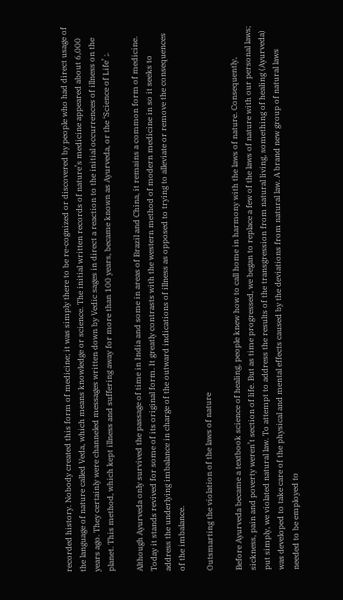recorded history. Nobody created this form of medicine; it was simply there to be re-cognized or discovered by people who had direct usage of the language of nature called Veda, which means knowledge or science. The initial written records of nature’s medicine appeared about 6,000 years ago. They certainly were channeled messages written down by Vedic sages in direct a reaction to the initial occurrences of illness on the planet. This method, which kept illness and suffering away for more than 100 years, became known as Ayurveda, or the ‘Science of Life’ ;.

Although Ayurveda only survived the passage of time in India and some in areas of Brazil and China, it remains a common form of medicine. Today it stands revived for some of its original form. It greatly contrasts with the western method of modern medicine in so it seeks to address the underlying imbalance in charge of the outward indications of illness as opposed to trying to alleviate or remove the consequences of the imbalance.

Outsmarting the violation of the laws of nature

Before Ayurveda became a textbook science of healing, people knew how to call home in harmony with the laws of nature. Consequently, sickness, pain and poverty weren’t section of life. But as time progressed, we began to replace a few of the laws of nature with our personal laws; put simply, we violated natural law. To attempt to address the results of the transgression from natural living, something of healing (Ayurveda) was developed to take care of the physical and mental effects caused by the deviations from natural law. A brand new group of natural laws needed to be employed to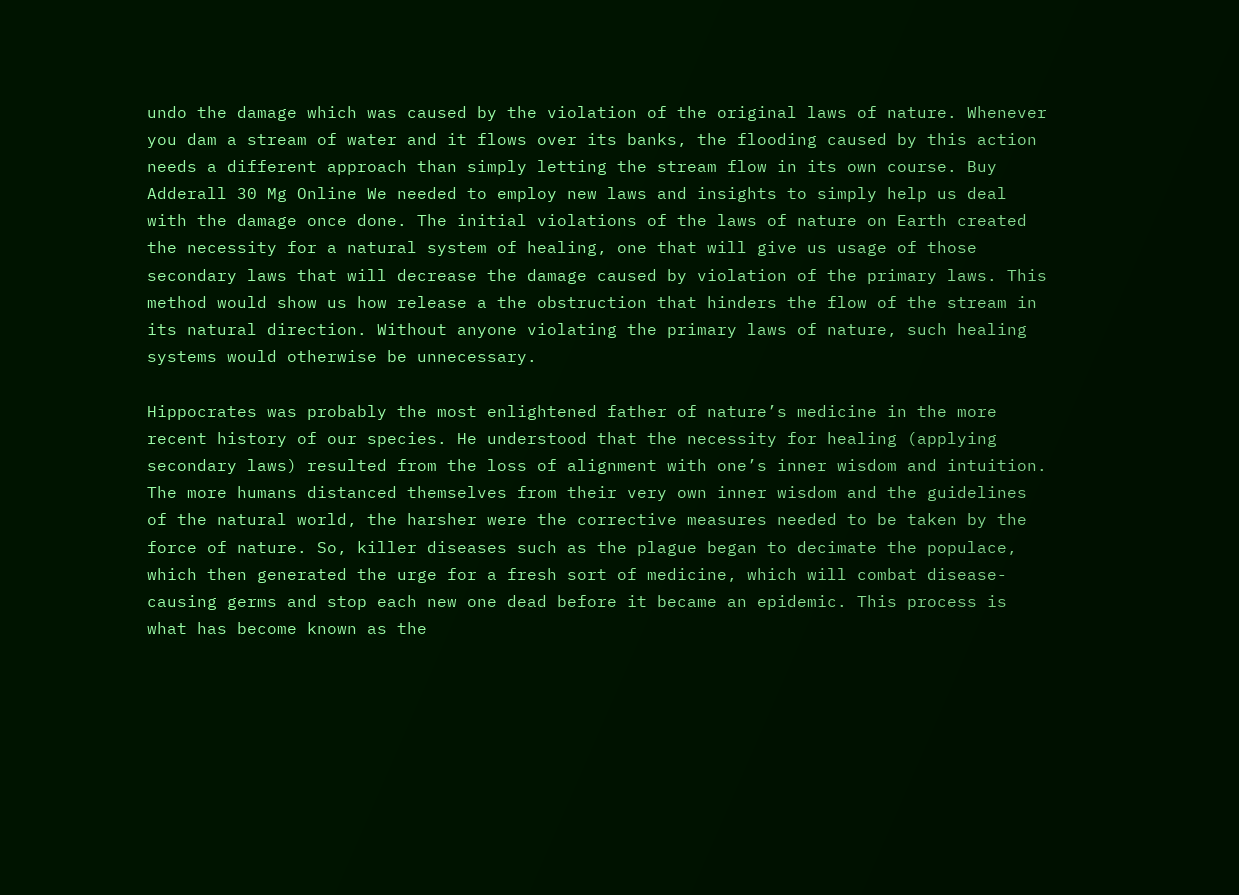undo the damage which was caused by the violation of the original laws of nature. Whenever you dam a stream of water and it flows over its banks, the flooding caused by this action needs a different approach than simply letting the stream flow in its own course. Buy Adderall 30 Mg Online We needed to employ new laws and insights to simply help us deal with the damage once done. The initial violations of the laws of nature on Earth created the necessity for a natural system of healing, one that will give us usage of those secondary laws that will decrease the damage caused by violation of the primary laws. This method would show us how release a the obstruction that hinders the flow of the stream in its natural direction. Without anyone violating the primary laws of nature, such healing systems would otherwise be unnecessary.

Hippocrates was probably the most enlightened father of nature’s medicine in the more recent history of our species. He understood that the necessity for healing (applying secondary laws) resulted from the loss of alignment with one’s inner wisdom and intuition. The more humans distanced themselves from their very own inner wisdom and the guidelines of the natural world, the harsher were the corrective measures needed to be taken by the force of nature. So, killer diseases such as the plague began to decimate the populace, which then generated the urge for a fresh sort of medicine, which will combat disease-causing germs and stop each new one dead before it became an epidemic. This process is what has become known as the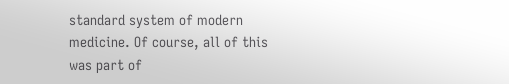standard system of modern medicine. Of course, all of this was part of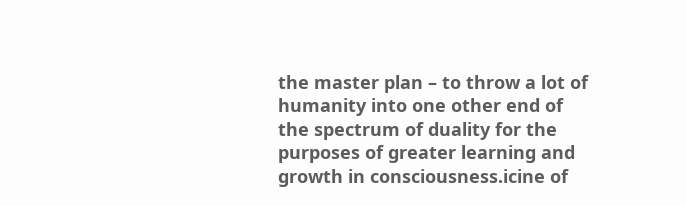the master plan – to throw a lot of humanity into one other end of the spectrum of duality for the purposes of greater learning and growth in consciousness.icine of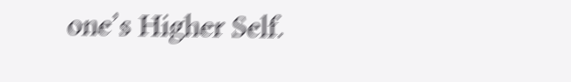one’s Higher Self.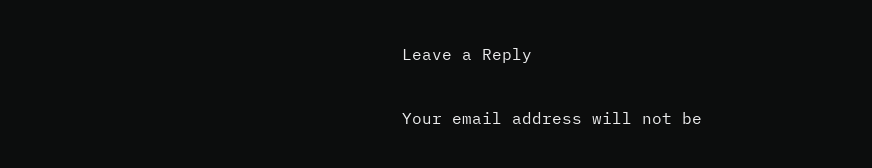Leave a Reply

Your email address will not be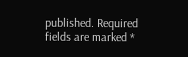published. Required fields are marked *